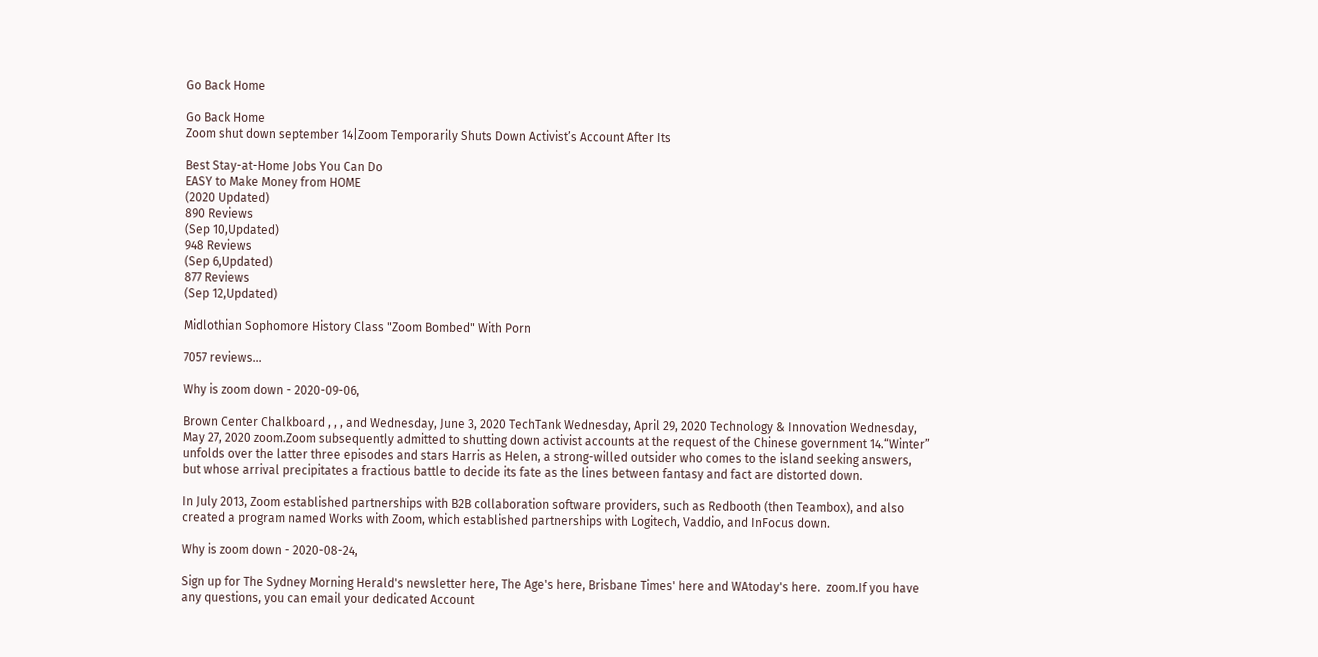Go Back Home

Go Back Home
Zoom shut down september 14|Zoom Temporarily Shuts Down Activist’s Account After Its

Best Stay-at-Home Jobs You Can Do
EASY to Make Money from HOME
(2020 Updated)
890 Reviews
(Sep 10,Updated)
948 Reviews
(Sep 6,Updated)
877 Reviews
(Sep 12,Updated)

Midlothian Sophomore History Class "Zoom Bombed" With Porn

7057 reviews...

Why is zoom down - 2020-09-06,

Brown Center Chalkboard , , , and Wednesday, June 3, 2020 TechTank Wednesday, April 29, 2020 Technology & Innovation Wednesday, May 27, 2020 zoom.Zoom subsequently admitted to shutting down activist accounts at the request of the Chinese government 14.“Winter” unfolds over the latter three episodes and stars Harris as Helen, a strong-willed outsider who comes to the island seeking answers, but whose arrival precipitates a fractious battle to decide its fate as the lines between fantasy and fact are distorted down.

In July 2013, Zoom established partnerships with B2B collaboration software providers, such as Redbooth (then Teambox), and also created a program named Works with Zoom, which established partnerships with Logitech, Vaddio, and InFocus down.

Why is zoom down - 2020-08-24,

Sign up for The Sydney Morning Herald's newsletter here, The Age's here, Brisbane Times' here and WAtoday's here.  zoom.If you have any questions, you can email your dedicated Account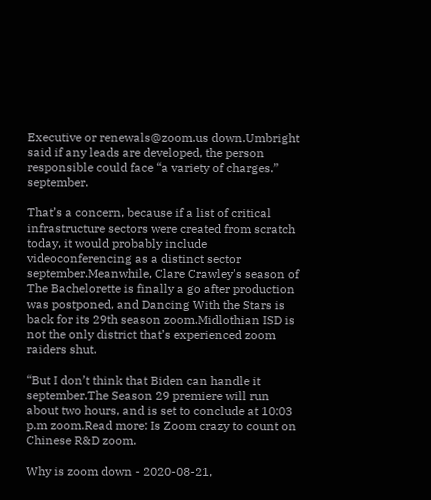Executive or renewals@zoom.us down.Umbright said if any leads are developed, the person responsible could face “a variety of charges.” september.

That’s a concern, because if a list of critical infrastructure sectors were created from scratch today, it would probably include videoconferencing as a distinct sector september.Meanwhile, Clare Crawley's season of The Bachelorette is finally a go after production was postponed, and Dancing With the Stars is back for its 29th season zoom.Midlothian ISD is not the only district that’s experienced zoom raiders shut.

“But I don’t think that Biden can handle it september.The Season 29 premiere will run about two hours, and is set to conclude at 10:03 p.m zoom.Read more: Is Zoom crazy to count on Chinese R&D zoom.

Why is zoom down - 2020-08-21,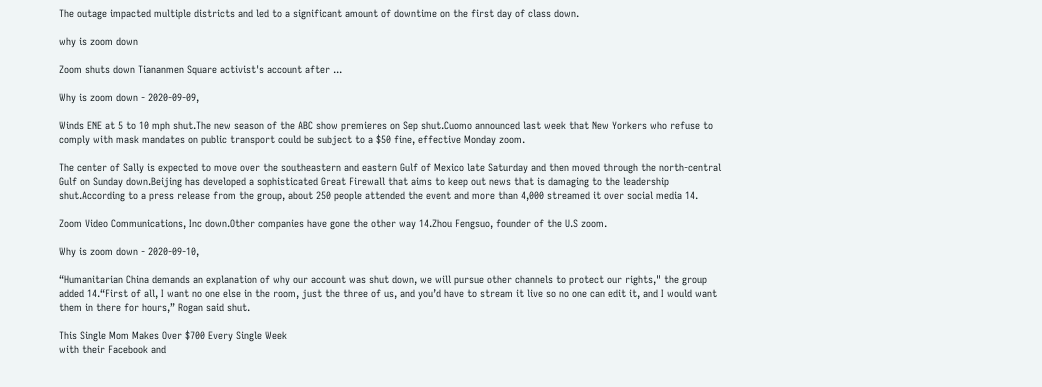The outage impacted multiple districts and led to a significant amount of downtime on the first day of class down.

why is zoom down

Zoom shuts down Tiananmen Square activist's account after ...

Why is zoom down - 2020-09-09,

Winds ENE at 5 to 10 mph shut.The new season of the ABC show premieres on Sep shut.Cuomo announced last week that New Yorkers who refuse to comply with mask mandates on public transport could be subject to a $50 fine, effective Monday zoom.

The center of Sally is expected to move over the southeastern and eastern Gulf of Mexico late Saturday and then moved through the north-central Gulf on Sunday down.Beijing has developed a sophisticated Great Firewall that aims to keep out news that is damaging to the leadership shut.According to a press release from the group, about 250 people attended the event and more than 4,000 streamed it over social media 14.

Zoom Video Communications, Inc down.Other companies have gone the other way 14.Zhou Fengsuo, founder of the U.S zoom.

Why is zoom down - 2020-09-10,

“Humanitarian China demands an explanation of why our account was shut down, we will pursue other channels to protect our rights," the group added 14.“First of all, I want no one else in the room, just the three of us, and you’d have to stream it live so no one can edit it, and I would want them in there for hours,” Rogan said shut.

This Single Mom Makes Over $700 Every Single Week
with their Facebook and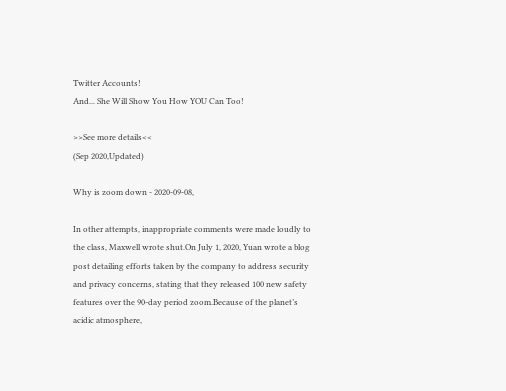Twitter Accounts!
And... She Will Show You How YOU Can Too!

>>See more details<<
(Sep 2020,Updated)

Why is zoom down - 2020-09-08,

In other attempts, inappropriate comments were made loudly to the class, Maxwell wrote shut.On July 1, 2020, Yuan wrote a blog post detailing efforts taken by the company to address security and privacy concerns, stating that they released 100 new safety features over the 90-day period zoom.Because of the planet’s acidic atmosphere,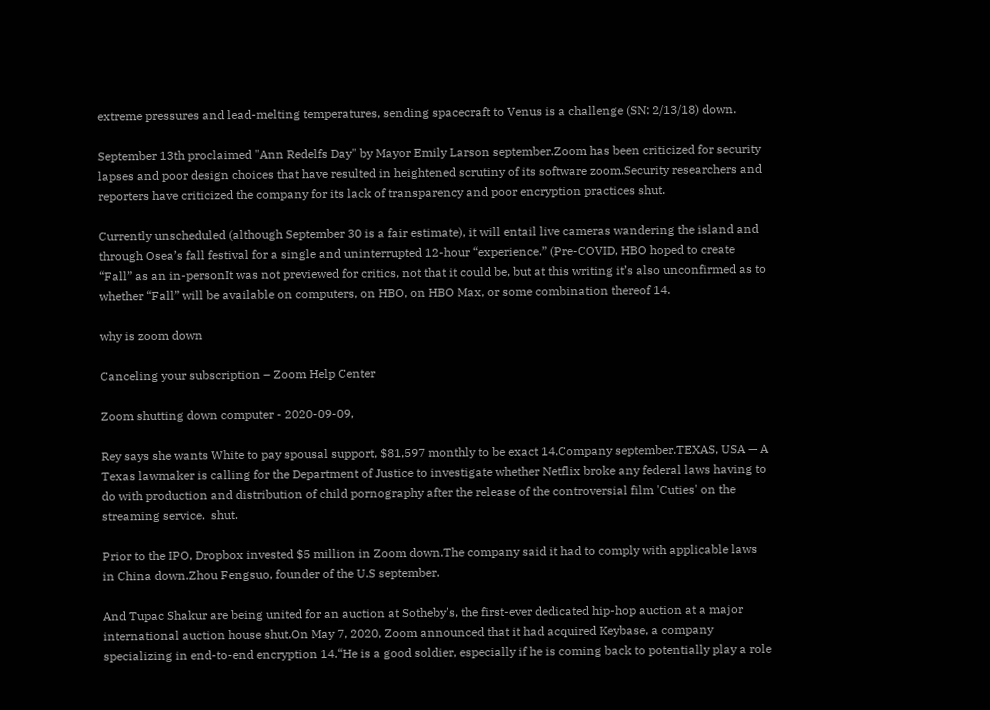extreme pressures and lead-melting temperatures, sending spacecraft to Venus is a challenge (SN: 2/13/18) down.

September 13th proclaimed "Ann Redelfs Day" by Mayor Emily Larson september.Zoom has been criticized for security lapses and poor design choices that have resulted in heightened scrutiny of its software zoom.Security researchers and reporters have criticized the company for its lack of transparency and poor encryption practices shut.

Currently unscheduled (although September 30 is a fair estimate), it will entail live cameras wandering the island and through Osea’s fall festival for a single and uninterrupted 12-hour “experience.” (Pre-COVID, HBO hoped to create “Fall” as an in-personIt was not previewed for critics, not that it could be, but at this writing it’s also unconfirmed as to whether “Fall” will be available on computers, on HBO, on HBO Max, or some combination thereof 14.

why is zoom down

Canceling your subscription – Zoom Help Center

Zoom shutting down computer - 2020-09-09,

Rey says she wants White to pay spousal support, $81,597 monthly to be exact 14.Company september.TEXAS, USA — A Texas lawmaker is calling for the Department of Justice to investigate whether Netflix broke any federal laws having to do with production and distribution of child pornography after the release of the controversial film 'Cuties' on the streaming service.  shut.

Prior to the IPO, Dropbox invested $5 million in Zoom down.The company said it had to comply with applicable laws in China down.Zhou Fengsuo, founder of the U.S september.

And Tupac Shakur are being united for an auction at Sotheby's, the first-ever dedicated hip-hop auction at a major international auction house shut.On May 7, 2020, Zoom announced that it had acquired Keybase, a company specializing in end-to-end encryption 14.“He is a good soldier, especially if he is coming back to potentially play a role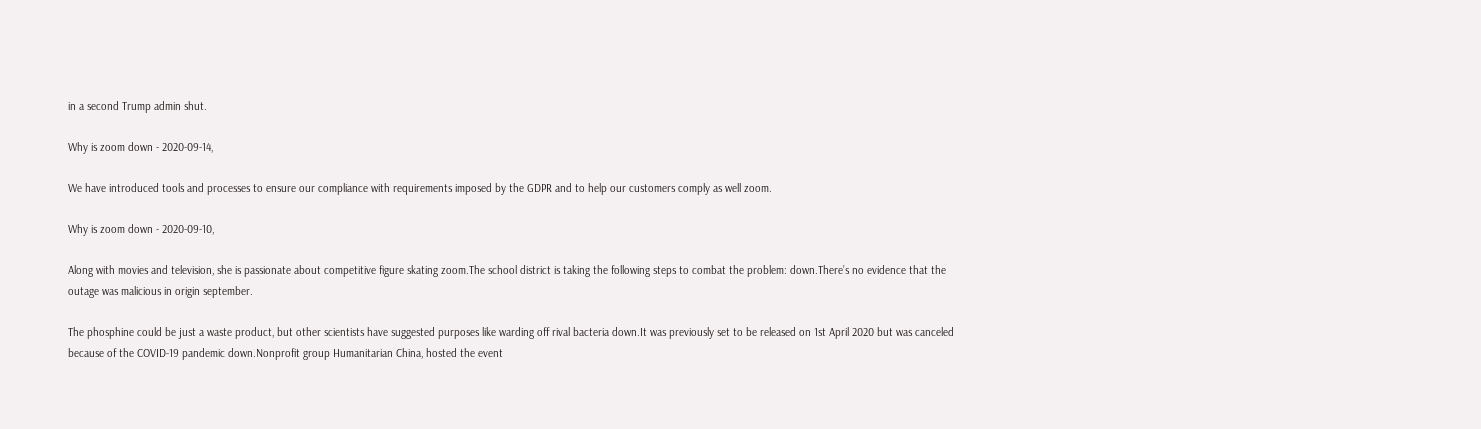in a second Trump admin shut.

Why is zoom down - 2020-09-14,

We have introduced tools and processes to ensure our compliance with requirements imposed by the GDPR and to help our customers comply as well zoom.

Why is zoom down - 2020-09-10,

Along with movies and television, she is passionate about competitive figure skating zoom.The school district is taking the following steps to combat the problem: down.There’s no evidence that the outage was malicious in origin september.

The phosphine could be just a waste product, but other scientists have suggested purposes like warding off rival bacteria down.It was previously set to be released on 1st April 2020 but was canceled because of the COVID-19 pandemic down.Nonprofit group Humanitarian China, hosted the event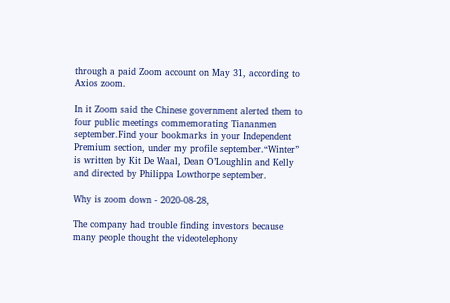through a paid Zoom account on May 31, according to Axios zoom.

In it Zoom said the Chinese government alerted them to four public meetings commemorating Tiananmen september.Find your bookmarks in your Independent Premium section, under my profile september.“Winter” is written by Kit De Waal, Dean O’Loughlin and Kelly and directed by Philippa Lowthorpe september.

Why is zoom down - 2020-08-28,

The company had trouble finding investors because many people thought the videotelephony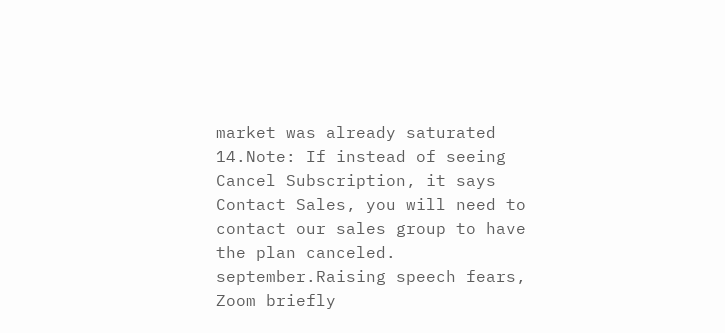market was already saturated 14.Note: If instead of seeing Cancel Subscription, it says Contact Sales, you will need to contact our sales group to have the plan canceled.  september.Raising speech fears, Zoom briefly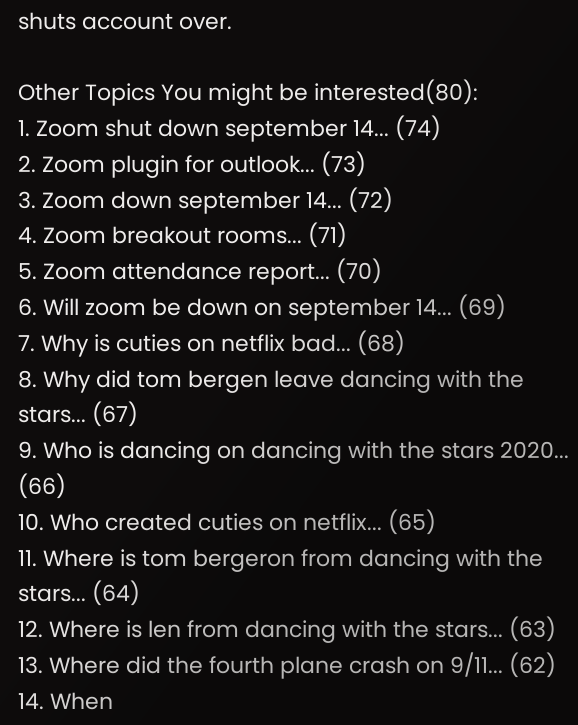shuts account over.

Other Topics You might be interested(80):
1. Zoom shut down september 14... (74)
2. Zoom plugin for outlook... (73)
3. Zoom down september 14... (72)
4. Zoom breakout rooms... (71)
5. Zoom attendance report... (70)
6. Will zoom be down on september 14... (69)
7. Why is cuties on netflix bad... (68)
8. Why did tom bergen leave dancing with the stars... (67)
9. Who is dancing on dancing with the stars 2020... (66)
10. Who created cuties on netflix... (65)
11. Where is tom bergeron from dancing with the stars... (64)
12. Where is len from dancing with the stars... (63)
13. Where did the fourth plane crash on 9/11... (62)
14. When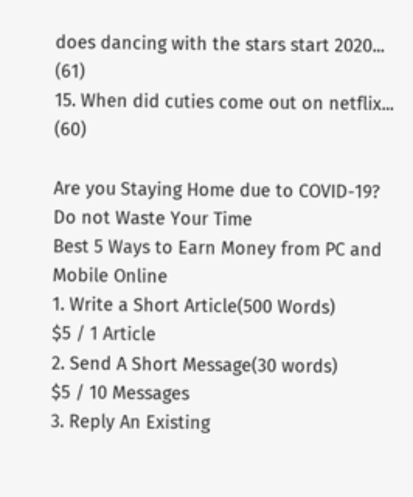does dancing with the stars start 2020... (61)
15. When did cuties come out on netflix... (60)

Are you Staying Home due to COVID-19?
Do not Waste Your Time
Best 5 Ways to Earn Money from PC and Mobile Online
1. Write a Short Article(500 Words)
$5 / 1 Article
2. Send A Short Message(30 words)
$5 / 10 Messages
3. Reply An Existing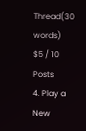Thread(30 words)
$5 / 10 Posts
4. Play a New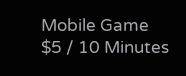Mobile Game
$5 / 10 Minutes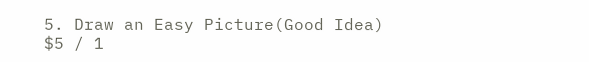5. Draw an Easy Picture(Good Idea)
$5 / 1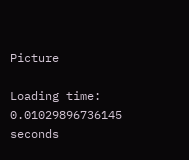Picture

Loading time: 0.01029896736145 seconds